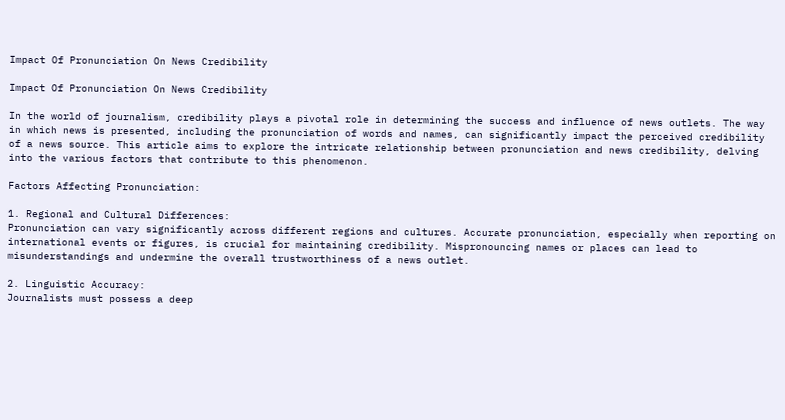Impact Of Pronunciation On News Credibility

Impact Of Pronunciation On News Credibility

In the world of journalism, credibility plays a pivotal role in determining the success and influence of news outlets. The way in which news is presented, including the pronunciation of words and names, can significantly impact the perceived credibility of a news source. This article aims to explore the intricate relationship between pronunciation and news credibility, delving into the various factors that contribute to this phenomenon.

Factors Affecting Pronunciation:

1. Regional and Cultural Differences:
Pronunciation can vary significantly across different regions and cultures. Accurate pronunciation, especially when reporting on international events or figures, is crucial for maintaining credibility. Mispronouncing names or places can lead to misunderstandings and undermine the overall trustworthiness of a news outlet.

2. Linguistic Accuracy:
Journalists must possess a deep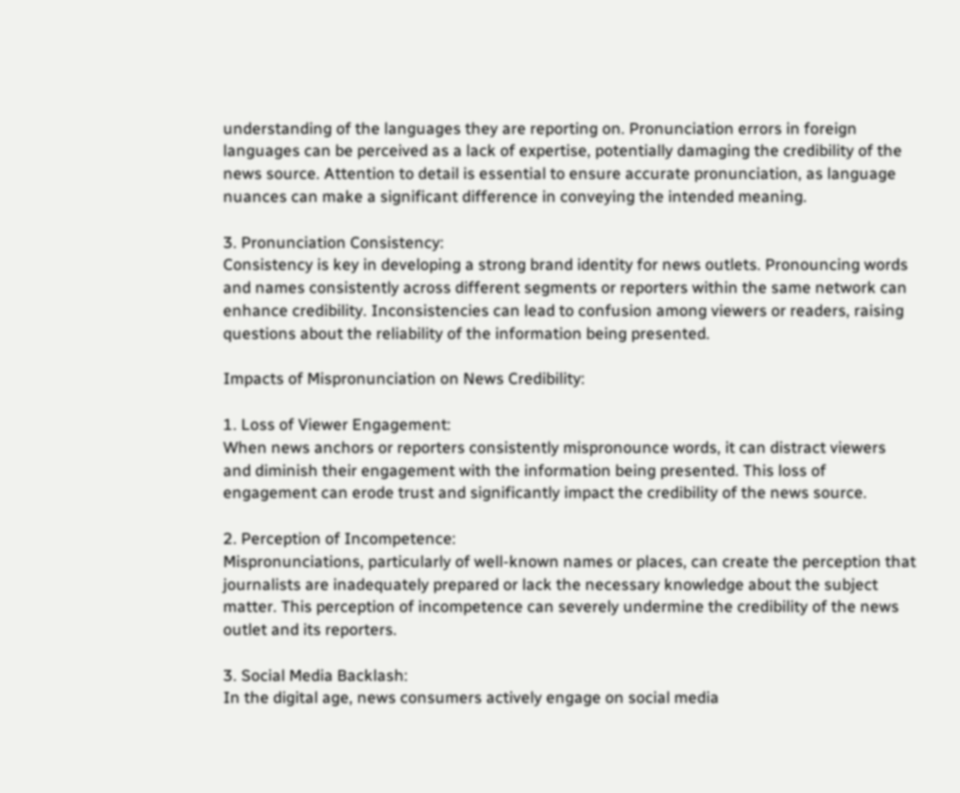understanding of the languages they are reporting on. Pronunciation errors in foreign languages can be perceived as a lack of expertise, potentially damaging the credibility of the news source. Attention to detail is essential to ensure accurate pronunciation, as language nuances can make a significant difference in conveying the intended meaning.

3. Pronunciation Consistency:
Consistency is key in developing a strong brand identity for news outlets. Pronouncing words and names consistently across different segments or reporters within the same network can enhance credibility. Inconsistencies can lead to confusion among viewers or readers, raising questions about the reliability of the information being presented.

Impacts of Mispronunciation on News Credibility:

1. Loss of Viewer Engagement:
When news anchors or reporters consistently mispronounce words, it can distract viewers and diminish their engagement with the information being presented. This loss of engagement can erode trust and significantly impact the credibility of the news source.

2. Perception of Incompetence:
Mispronunciations, particularly of well-known names or places, can create the perception that journalists are inadequately prepared or lack the necessary knowledge about the subject matter. This perception of incompetence can severely undermine the credibility of the news outlet and its reporters.

3. Social Media Backlash:
In the digital age, news consumers actively engage on social media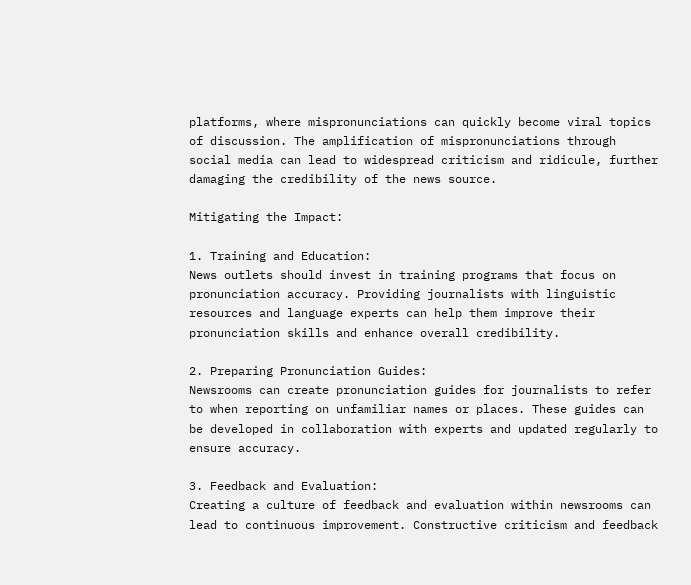platforms, where mispronunciations can quickly become viral topics of discussion. The amplification of mispronunciations through social media can lead to widespread criticism and ridicule, further damaging the credibility of the news source.

Mitigating the Impact:

1. Training and Education:
News outlets should invest in training programs that focus on pronunciation accuracy. Providing journalists with linguistic resources and language experts can help them improve their pronunciation skills and enhance overall credibility.

2. Preparing Pronunciation Guides:
Newsrooms can create pronunciation guides for journalists to refer to when reporting on unfamiliar names or places. These guides can be developed in collaboration with experts and updated regularly to ensure accuracy.

3. Feedback and Evaluation:
Creating a culture of feedback and evaluation within newsrooms can lead to continuous improvement. Constructive criticism and feedback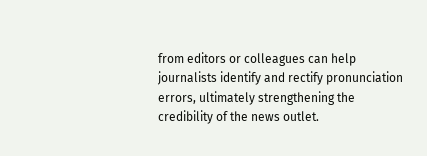from editors or colleagues can help journalists identify and rectify pronunciation errors, ultimately strengthening the credibility of the news outlet.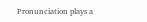Pronunciation plays a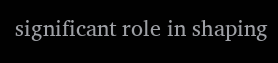significant role in shaping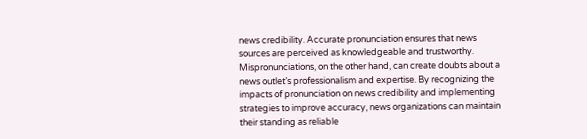news credibility. Accurate pronunciation ensures that news sources are perceived as knowledgeable and trustworthy. Mispronunciations, on the other hand, can create doubts about a news outlet’s professionalism and expertise. By recognizing the impacts of pronunciation on news credibility and implementing strategies to improve accuracy, news organizations can maintain their standing as reliable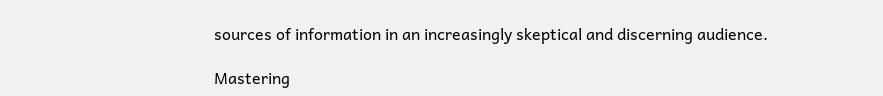sources of information in an increasingly skeptical and discerning audience.

Mastering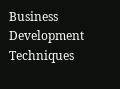Business Development Techniques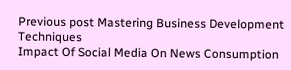Previous post Mastering Business Development Techniques
Impact Of Social Media On News Consumption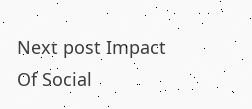Next post Impact Of Social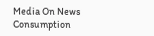Media On News Consumption